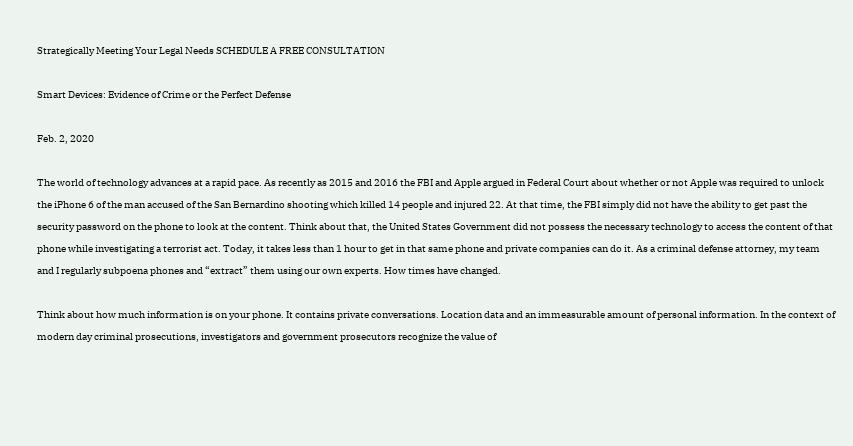Strategically Meeting Your Legal Needs SCHEDULE A FREE CONSULTATION

Smart Devices: Evidence of Crime or the Perfect Defense

Feb. 2, 2020

The world of technology advances at a rapid pace. As recently as 2015 and 2016 the FBI and Apple argued in Federal Court about whether or not Apple was required to unlock the iPhone 6 of the man accused of the San Bernardino shooting which killed 14 people and injured 22. At that time, the FBI simply did not have the ability to get past the security password on the phone to look at the content. Think about that, the United States Government did not possess the necessary technology to access the content of that phone while investigating a terrorist act. Today, it takes less than 1 hour to get in that same phone and private companies can do it. As a criminal defense attorney, my team and I regularly subpoena phones and “extract” them using our own experts. How times have changed.

Think about how much information is on your phone. It contains private conversations. Location data and an immeasurable amount of personal information. In the context of modern day criminal prosecutions, investigators and government prosecutors recognize the value of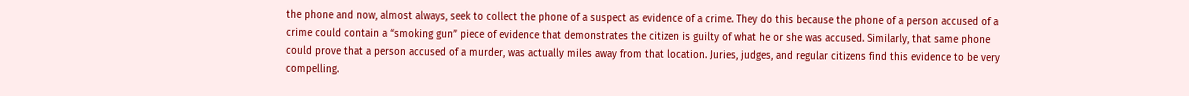the phone and now, almost always, seek to collect the phone of a suspect as evidence of a crime. They do this because the phone of a person accused of a crime could contain a “smoking gun” piece of evidence that demonstrates the citizen is guilty of what he or she was accused. Similarly, that same phone could prove that a person accused of a murder, was actually miles away from that location. Juries, judges, and regular citizens find this evidence to be very compelling.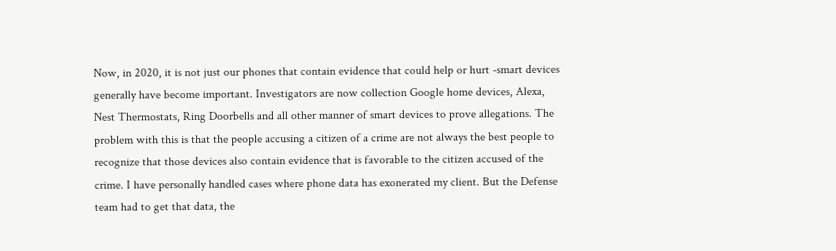Now, in 2020, it is not just our phones that contain evidence that could help or hurt -smart devices generally have become important. Investigators are now collection Google home devices, Alexa, Nest Thermostats, Ring Doorbells and all other manner of smart devices to prove allegations. The problem with this is that the people accusing a citizen of a crime are not always the best people to recognize that those devices also contain evidence that is favorable to the citizen accused of the crime. I have personally handled cases where phone data has exonerated my client. But the Defense team had to get that data, the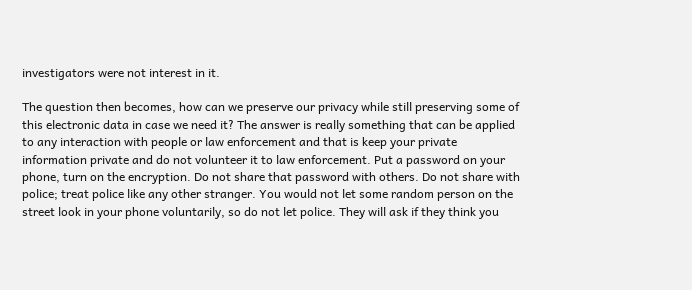investigators were not interest in it.

The question then becomes, how can we preserve our privacy while still preserving some of this electronic data in case we need it? The answer is really something that can be applied to any interaction with people or law enforcement and that is keep your private information private and do not volunteer it to law enforcement. Put a password on your phone, turn on the encryption. Do not share that password with others. Do not share with police; treat police like any other stranger. You would not let some random person on the street look in your phone voluntarily, so do not let police. They will ask if they think you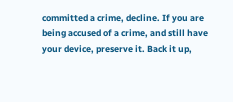committed a crime, decline. If you are being accused of a crime, and still have your device, preserve it. Back it up,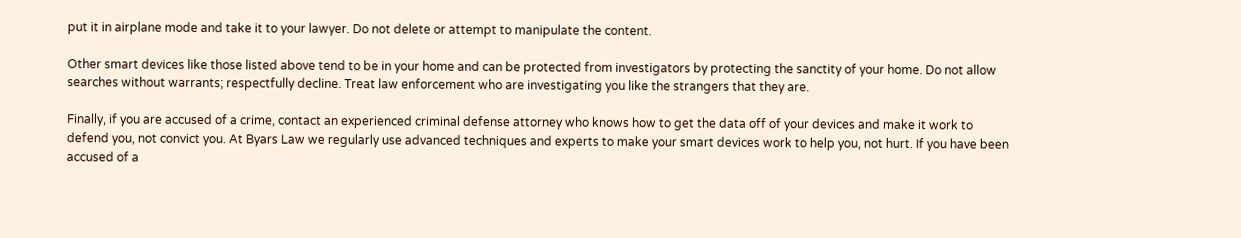put it in airplane mode and take it to your lawyer. Do not delete or attempt to manipulate the content.

Other smart devices like those listed above tend to be in your home and can be protected from investigators by protecting the sanctity of your home. Do not allow searches without warrants; respectfully decline. Treat law enforcement who are investigating you like the strangers that they are.

Finally, if you are accused of a crime, contact an experienced criminal defense attorney who knows how to get the data off of your devices and make it work to defend you, not convict you. At Byars Law we regularly use advanced techniques and experts to make your smart devices work to help you, not hurt. If you have been accused of a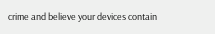crime and believe your devices contain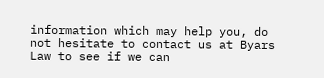information which may help you, do not hesitate to contact us at Byars Law to see if we can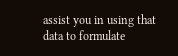assist you in using that data to formulate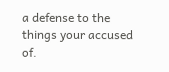a defense to the things your accused of.